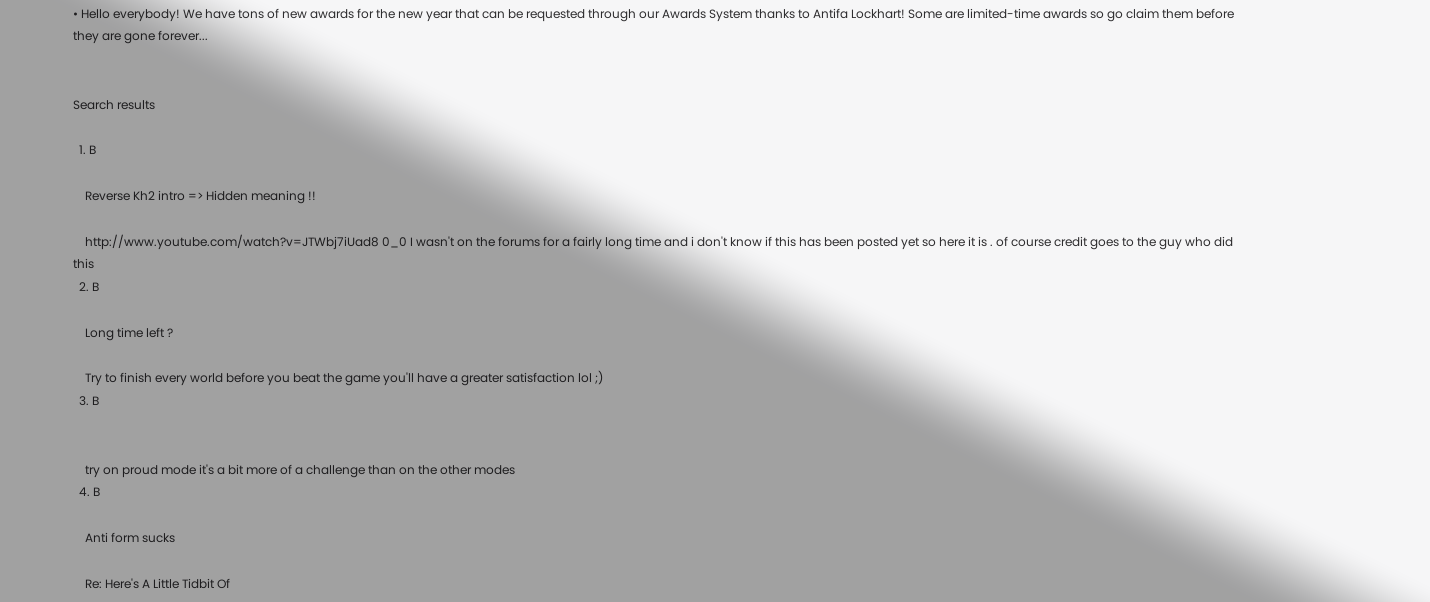• Hello everybody! We have tons of new awards for the new year that can be requested through our Awards System thanks to Antifa Lockhart! Some are limited-time awards so go claim them before they are gone forever...


Search results

  1. B

    Reverse Kh2 intro => Hidden meaning !!

    http://www.youtube.com/watch?v=JTWbj7iUad8 0_0 I wasn't on the forums for a fairly long time and i don't know if this has been posted yet so here it is . of course credit goes to the guy who did this
  2. B

    Long time left ?

    Try to finish every world before you beat the game you'll have a greater satisfaction lol ;)
  3. B


    try on proud mode it's a bit more of a challenge than on the other modes
  4. B

    Anti form sucks

    Re: Here's A Little Tidbit Of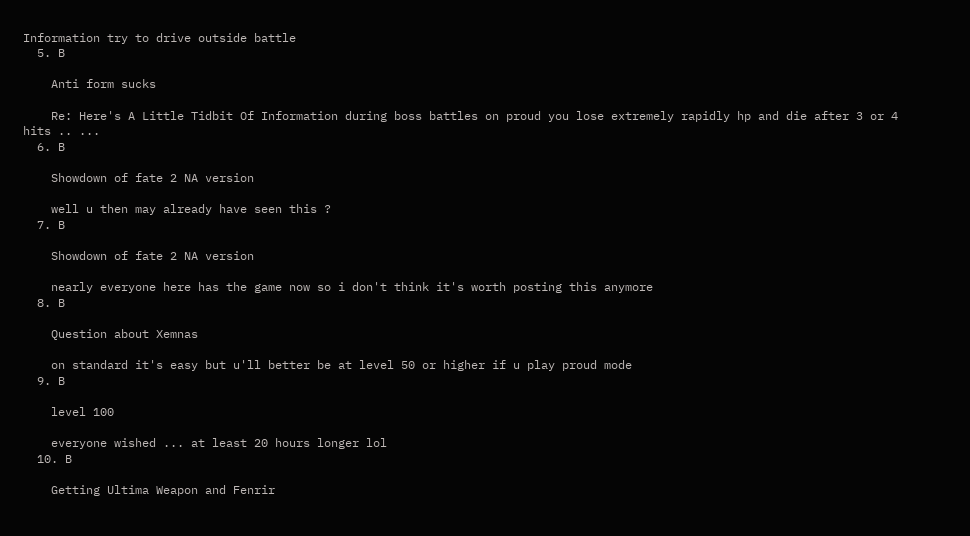Information try to drive outside battle
  5. B

    Anti form sucks

    Re: Here's A Little Tidbit Of Information during boss battles on proud you lose extremely rapidly hp and die after 3 or 4 hits .. ...
  6. B

    Showdown of fate 2 NA version

    well u then may already have seen this ?
  7. B

    Showdown of fate 2 NA version

    nearly everyone here has the game now so i don't think it's worth posting this anymore
  8. B

    Question about Xemnas

    on standard it's easy but u'll better be at level 50 or higher if u play proud mode
  9. B

    level 100

    everyone wished ... at least 20 hours longer lol
  10. B

    Getting Ultima Weapon and Fenrir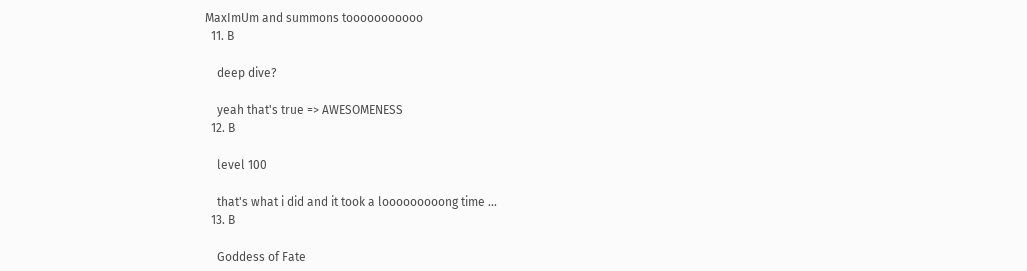MaxImUm and summons tooooooooooo
  11. B

    deep dive?

    yeah that's true => AWESOMENESS
  12. B

    level 100

    that's what i did and it took a looooooooong time ...
  13. B

    Goddess of Fate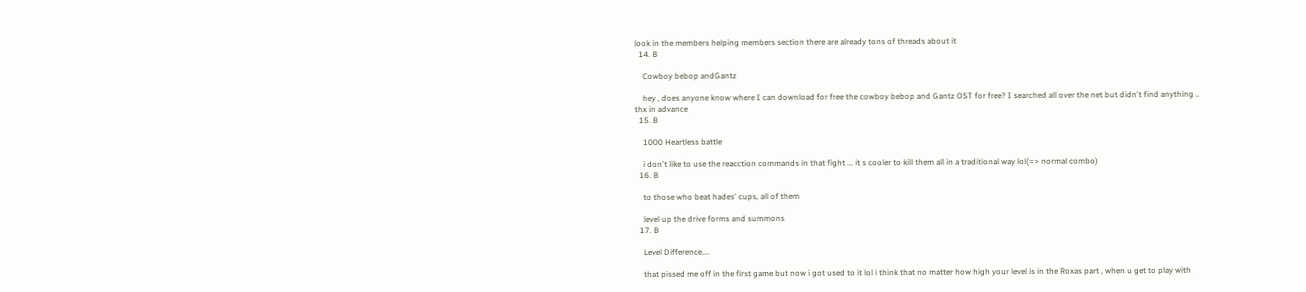look in the members helping members section there are already tons of threads about it
  14. B

    Cowboy bebop andGantz

    hey , does anyone know where I can download for free the cowboy bebop and Gantz OST for free? I searched all over the net but didn't find anything .. thx in advance
  15. B

    1000 Heartless battle

    i don't like to use the reacction commands in that fight ... it s cooler to kill them all in a traditional way lol(=> normal combo)
  16. B

    to those who beat hades' cups, all of them

    level up the drive forms and summons
  17. B

    Level Difference....

    that pissed me off in the first game but now i got used to it lol i think that no matter how high your level is in the Roxas part , when u get to play with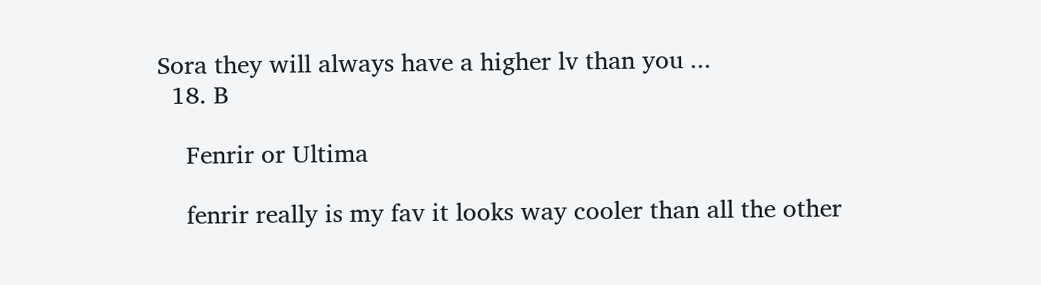Sora they will always have a higher lv than you ...
  18. B

    Fenrir or Ultima

    fenrir really is my fav it looks way cooler than all the other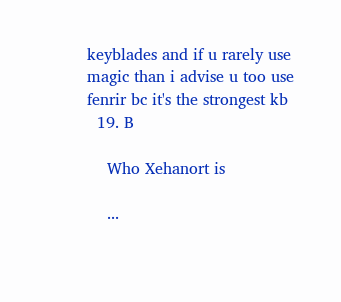keyblades and if u rarely use magic than i advise u too use fenrir bc it's the strongest kb
  19. B

    Who Xehanort is

    ...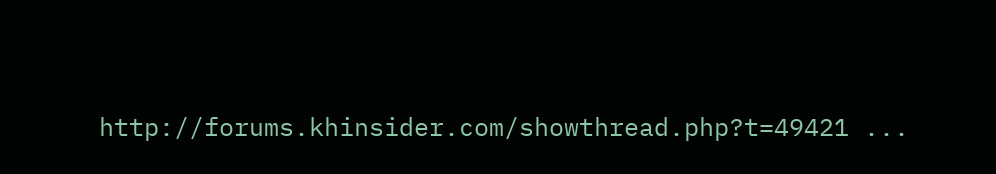http://forums.khinsider.com/showthread.php?t=49421 ...